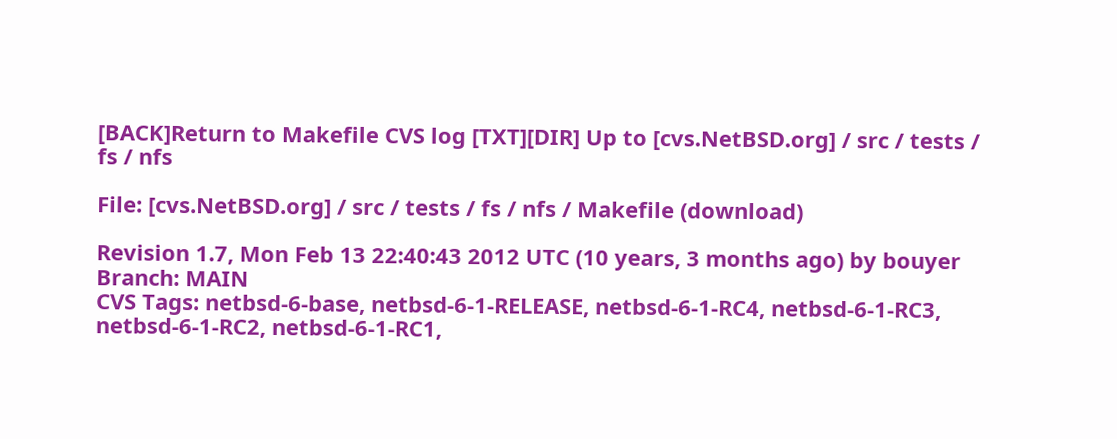[BACK]Return to Makefile CVS log [TXT][DIR] Up to [cvs.NetBSD.org] / src / tests / fs / nfs

File: [cvs.NetBSD.org] / src / tests / fs / nfs / Makefile (download)

Revision 1.7, Mon Feb 13 22:40:43 2012 UTC (10 years, 3 months ago) by bouyer
Branch: MAIN
CVS Tags: netbsd-6-base, netbsd-6-1-RELEASE, netbsd-6-1-RC4, netbsd-6-1-RC3, netbsd-6-1-RC2, netbsd-6-1-RC1,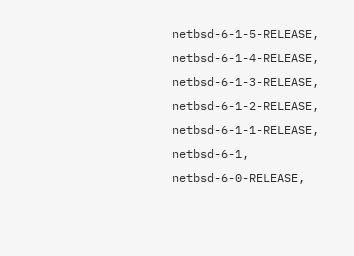netbsd-6-1-5-RELEASE, netbsd-6-1-4-RELEASE, netbsd-6-1-3-RELEASE, netbsd-6-1-2-RELEASE, netbsd-6-1-1-RELEASE, netbsd-6-1, netbsd-6-0-RELEASE,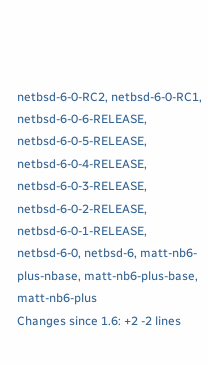netbsd-6-0-RC2, netbsd-6-0-RC1, netbsd-6-0-6-RELEASE, netbsd-6-0-5-RELEASE, netbsd-6-0-4-RELEASE, netbsd-6-0-3-RELEASE, netbsd-6-0-2-RELEASE, netbsd-6-0-1-RELEASE, netbsd-6-0, netbsd-6, matt-nb6-plus-nbase, matt-nb6-plus-base, matt-nb6-plus
Changes since 1.6: +2 -2 lines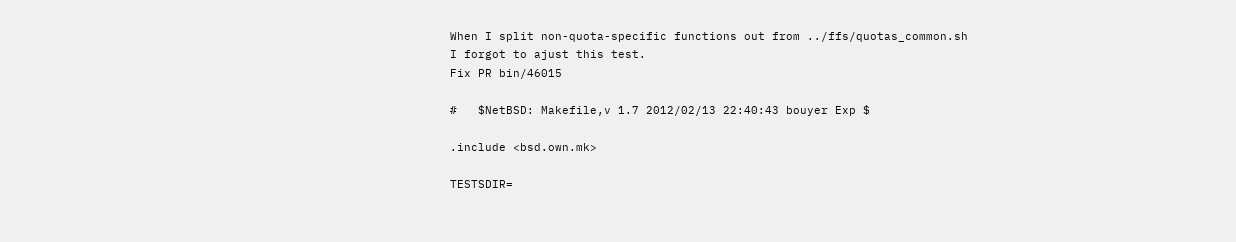When I split non-quota-specific functions out from ../ffs/quotas_common.sh
I forgot to ajust this test.
Fix PR bin/46015

#   $NetBSD: Makefile,v 1.7 2012/02/13 22:40:43 bouyer Exp $

.include <bsd.own.mk>

TESTSDIR=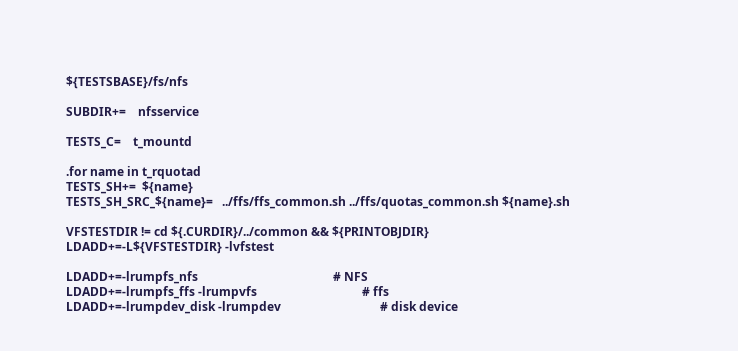${TESTSBASE}/fs/nfs

SUBDIR+=    nfsservice

TESTS_C=    t_mountd

.for name in t_rquotad
TESTS_SH+=  ${name}
TESTS_SH_SRC_${name}=   ../ffs/ffs_common.sh ../ffs/quotas_common.sh ${name}.sh

VFSTESTDIR != cd ${.CURDIR}/../common && ${PRINTOBJDIR}
LDADD+=-L${VFSTESTDIR} -lvfstest

LDADD+=-lrumpfs_nfs                                             # NFS
LDADD+=-lrumpfs_ffs -lrumpvfs                                   # ffs
LDADD+=-lrumpdev_disk -lrumpdev                                 # disk device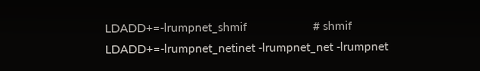LDADD+=-lrumpnet_shmif                      # shmif
LDADD+=-lrumpnet_netinet -lrumpnet_net -lrumpnet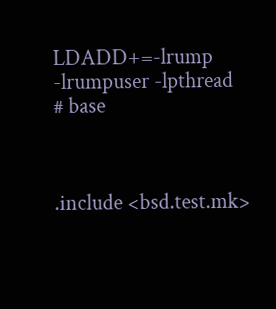LDADD+=-lrump -lrumpuser -lpthread                          # base



.include <bsd.test.mk>